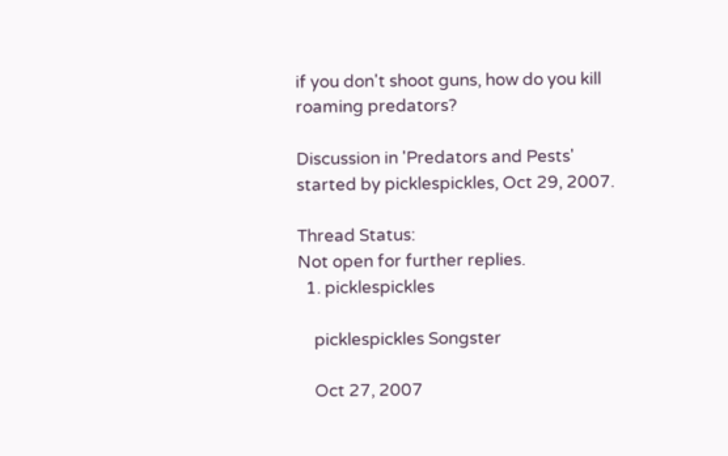if you don't shoot guns, how do you kill roaming predators?

Discussion in 'Predators and Pests' started by picklespickles, Oct 29, 2007.

Thread Status:
Not open for further replies.
  1. picklespickles

    picklespickles Songster

    Oct 27, 2007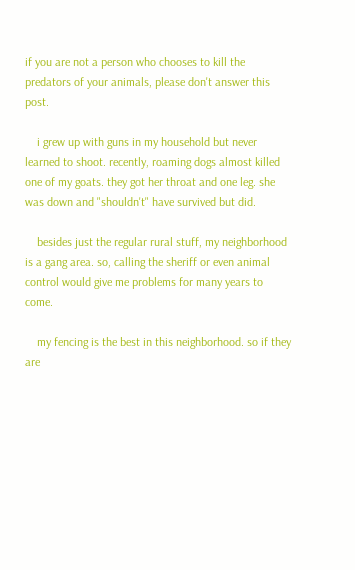if you are not a person who chooses to kill the predators of your animals, please don't answer this post.

    i grew up with guns in my household but never learned to shoot. recently, roaming dogs almost killed one of my goats. they got her throat and one leg. she was down and "shouldn't" have survived but did.

    besides just the regular rural stuff, my neighborhood is a gang area. so, calling the sheriff or even animal control would give me problems for many years to come.

    my fencing is the best in this neighborhood. so if they are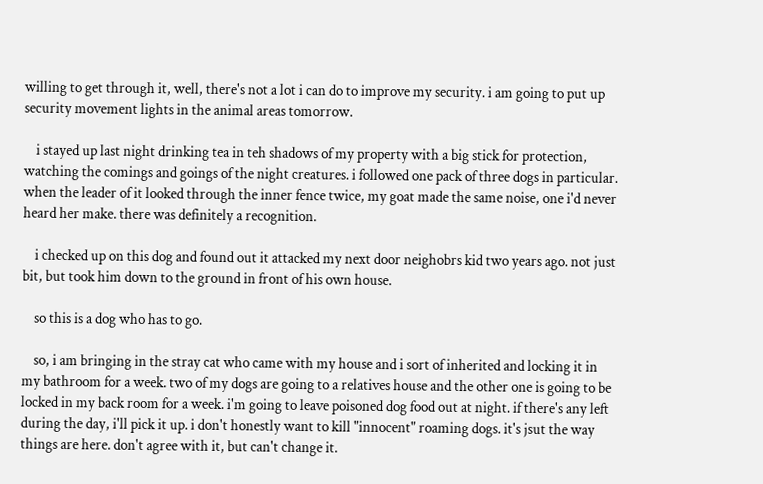willing to get through it, well, there's not a lot i can do to improve my security. i am going to put up security movement lights in the animal areas tomorrow.

    i stayed up last night drinking tea in teh shadows of my property with a big stick for protection, watching the comings and goings of the night creatures. i followed one pack of three dogs in particular. when the leader of it looked through the inner fence twice, my goat made the same noise, one i'd never heard her make. there was definitely a recognition.

    i checked up on this dog and found out it attacked my next door neighobrs kid two years ago. not just bit, but took him down to the ground in front of his own house.

    so this is a dog who has to go.

    so, i am bringing in the stray cat who came with my house and i sort of inherited and locking it in my bathroom for a week. two of my dogs are going to a relatives house and the other one is going to be locked in my back room for a week. i'm going to leave poisoned dog food out at night. if there's any left during the day, i'll pick it up. i don't honestly want to kill "innocent" roaming dogs. it's jsut the way things are here. don't agree with it, but can't change it.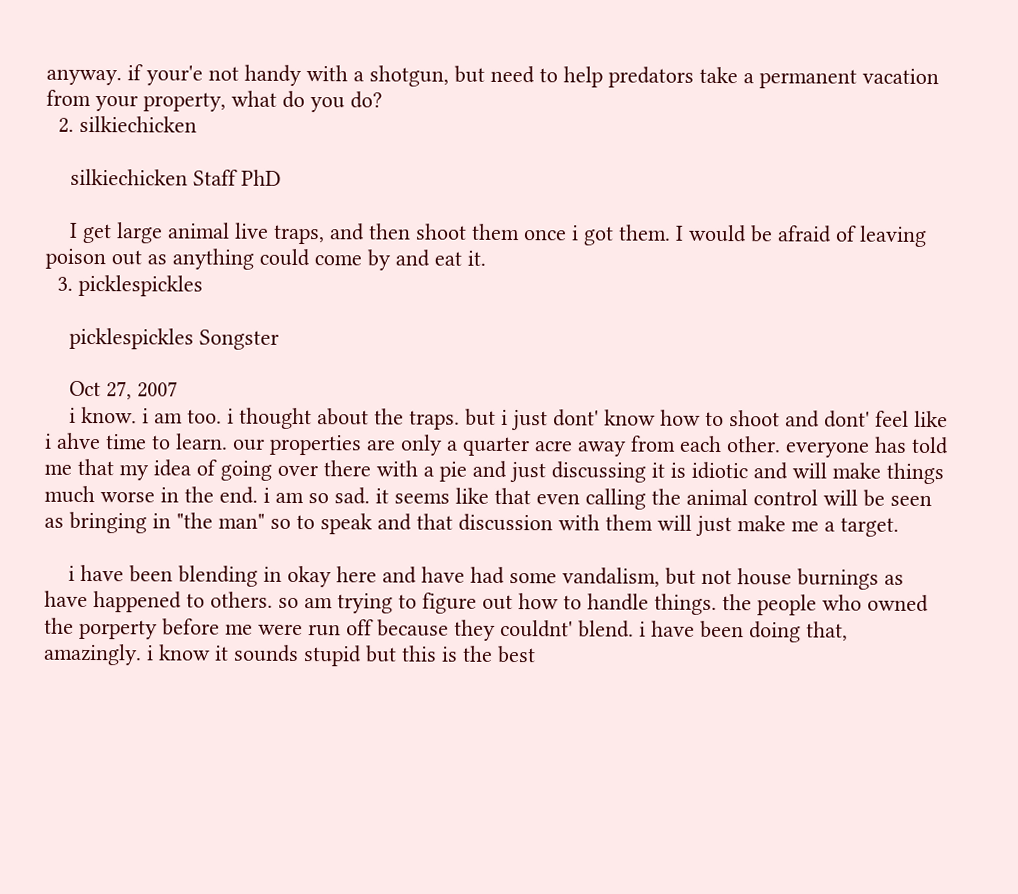anyway. if your'e not handy with a shotgun, but need to help predators take a permanent vacation from your property, what do you do?
  2. silkiechicken

    silkiechicken Staff PhD

    I get large animal live traps, and then shoot them once i got them. I would be afraid of leaving poison out as anything could come by and eat it.
  3. picklespickles

    picklespickles Songster

    Oct 27, 2007
    i know. i am too. i thought about the traps. but i just dont' know how to shoot and dont' feel like i ahve time to learn. our properties are only a quarter acre away from each other. everyone has told me that my idea of going over there with a pie and just discussing it is idiotic and will make things much worse in the end. i am so sad. it seems like that even calling the animal control will be seen as bringing in "the man" so to speak and that discussion with them will just make me a target.

    i have been blending in okay here and have had some vandalism, but not house burnings as have happened to others. so am trying to figure out how to handle things. the people who owned the porperty before me were run off because they couldnt' blend. i have been doing that, amazingly. i know it sounds stupid but this is the best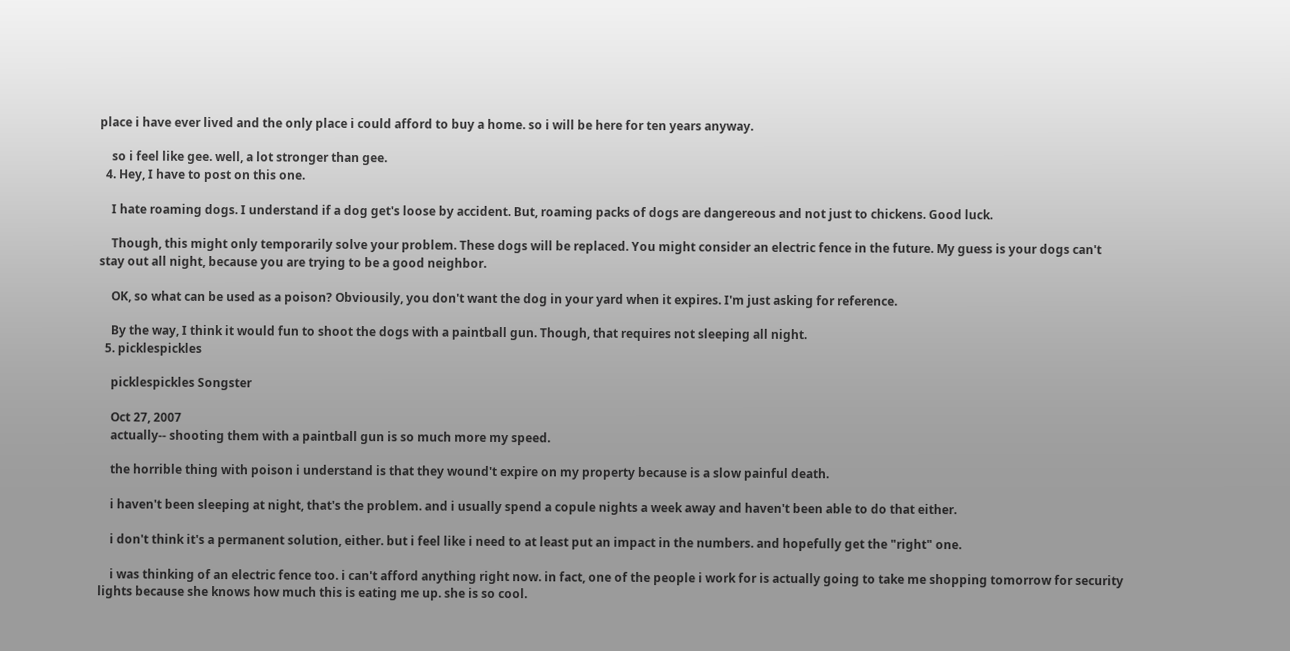place i have ever lived and the only place i could afford to buy a home. so i will be here for ten years anyway.

    so i feel like gee. well, a lot stronger than gee.
  4. Hey, I have to post on this one.

    I hate roaming dogs. I understand if a dog get's loose by accident. But, roaming packs of dogs are dangereous and not just to chickens. Good luck.

    Though, this might only temporarily solve your problem. These dogs will be replaced. You might consider an electric fence in the future. My guess is your dogs can't stay out all night, because you are trying to be a good neighbor.

    OK, so what can be used as a poison? Obviousily, you don't want the dog in your yard when it expires. I'm just asking for reference.

    By the way, I think it would fun to shoot the dogs with a paintball gun. Though, that requires not sleeping all night.
  5. picklespickles

    picklespickles Songster

    Oct 27, 2007
    actually-- shooting them with a paintball gun is so much more my speed.

    the horrible thing with poison i understand is that they wound't expire on my property because is a slow painful death.

    i haven't been sleeping at night, that's the problem. and i usually spend a copule nights a week away and haven't been able to do that either.

    i don't think it's a permanent solution, either. but i feel like i need to at least put an impact in the numbers. and hopefully get the "right" one.

    i was thinking of an electric fence too. i can't afford anything right now. in fact, one of the people i work for is actually going to take me shopping tomorrow for security lights because she knows how much this is eating me up. she is so cool.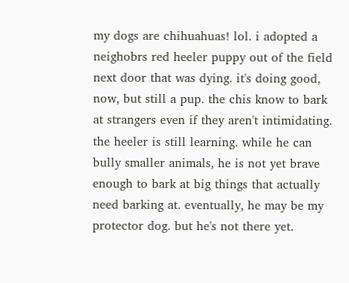my dogs are chihuahuas! lol. i adopted a neighobrs red heeler puppy out of the field next door that was dying. it's doing good, now, but still a pup. the chis know to bark at strangers even if they aren't intimidating. the heeler is still learning. while he can bully smaller animals, he is not yet brave enough to bark at big things that actually need barking at. eventually, he may be my protector dog. but he's not there yet.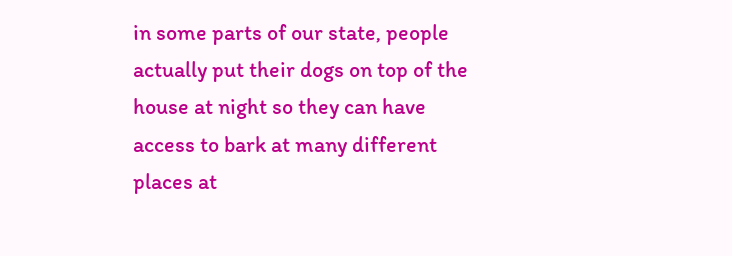in some parts of our state, people actually put their dogs on top of the house at night so they can have access to bark at many different places at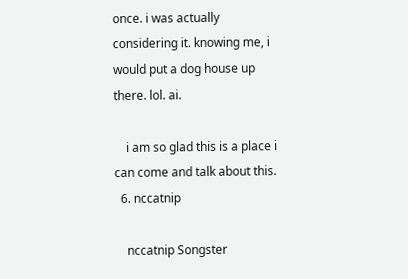once. i was actually considering it. knowing me, i would put a dog house up there. lol. ai.

    i am so glad this is a place i can come and talk about this.
  6. nccatnip

    nccatnip Songster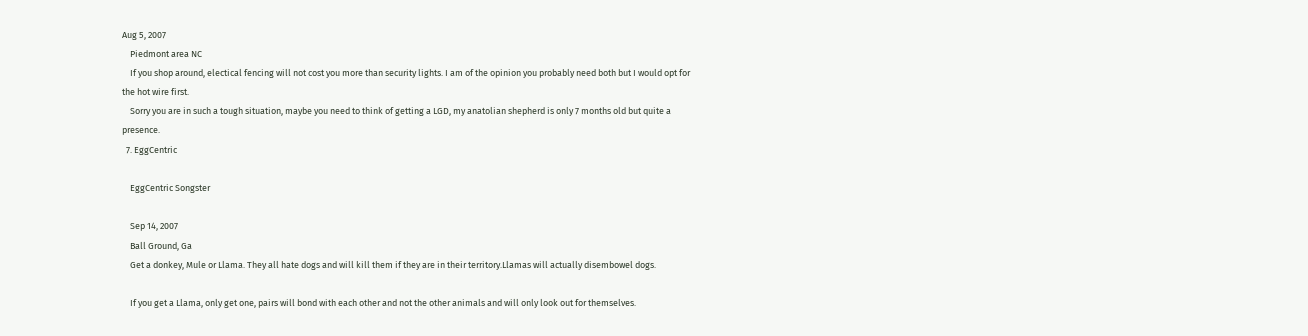Aug 5, 2007
    Piedmont area NC
    If you shop around, electical fencing will not cost you more than security lights. I am of the opinion you probably need both but I would opt for the hot wire first.
    Sorry you are in such a tough situation, maybe you need to think of getting a LGD, my anatolian shepherd is only 7 months old but quite a presence.
  7. EggCentric

    EggCentric Songster

    Sep 14, 2007
    Ball Ground, Ga
    Get a donkey, Mule or Llama. They all hate dogs and will kill them if they are in their territory.Llamas will actually disembowel dogs.

    If you get a Llama, only get one, pairs will bond with each other and not the other animals and will only look out for themselves.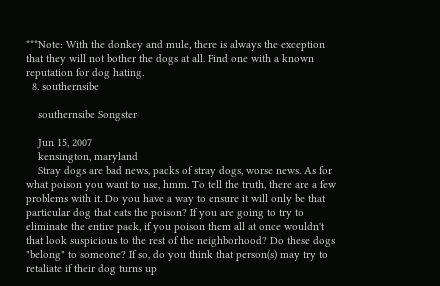***Note: With the donkey and mule, there is always the exception that they will not bother the dogs at all. Find one with a known reputation for dog hating.
  8. southernsibe

    southernsibe Songster

    Jun 15, 2007
    kensington, maryland
    Stray dogs are bad news, packs of stray dogs, worse news. As for what poison you want to use, hmm. To tell the truth, there are a few problems with it. Do you have a way to ensure it will only be that particular dog that eats the poison? If you are going to try to eliminate the entire pack, if you poison them all at once wouldn't that look suspicious to the rest of the neighborhood? Do these dogs "belong" to someone? If so, do you think that person(s) may try to retaliate if their dog turns up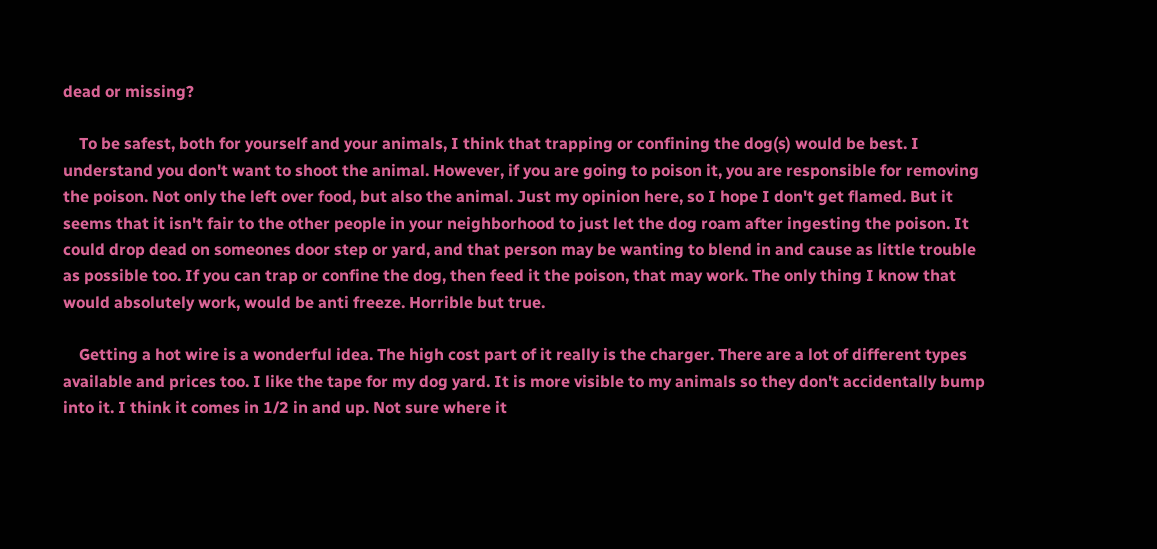dead or missing?

    To be safest, both for yourself and your animals, I think that trapping or confining the dog(s) would be best. I understand you don't want to shoot the animal. However, if you are going to poison it, you are responsible for removing the poison. Not only the left over food, but also the animal. Just my opinion here, so I hope I don't get flamed. But it seems that it isn't fair to the other people in your neighborhood to just let the dog roam after ingesting the poison. It could drop dead on someones door step or yard, and that person may be wanting to blend in and cause as little trouble as possible too. If you can trap or confine the dog, then feed it the poison, that may work. The only thing I know that would absolutely work, would be anti freeze. Horrible but true.

    Getting a hot wire is a wonderful idea. The high cost part of it really is the charger. There are a lot of different types available and prices too. I like the tape for my dog yard. It is more visible to my animals so they don't accidentally bump into it. I think it comes in 1/2 in and up. Not sure where it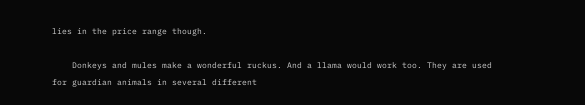lies in the price range though.

    Donkeys and mules make a wonderful ruckus. And a llama would work too. They are used for guardian animals in several different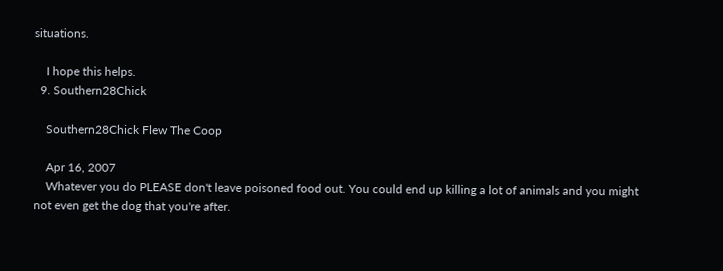situations.

    I hope this helps.
  9. Southern28Chick

    Southern28Chick Flew The Coop

    Apr 16, 2007
    Whatever you do PLEASE don't leave poisoned food out. You could end up killing a lot of animals and you might not even get the dog that you're after.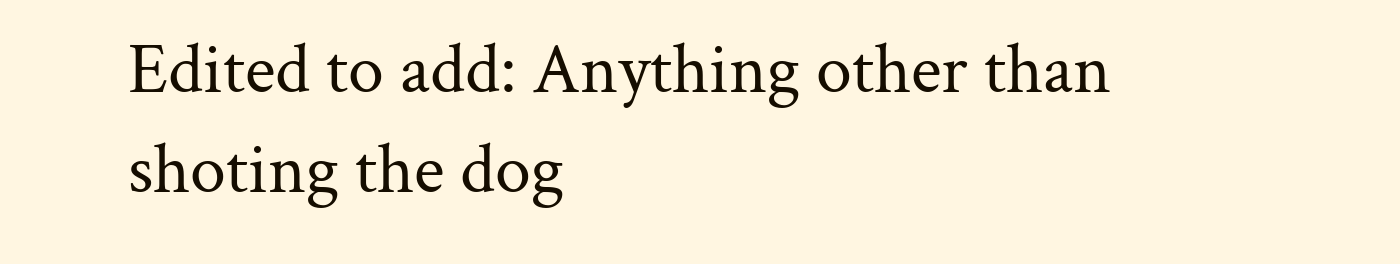Edited to add: Anything other than shoting the dog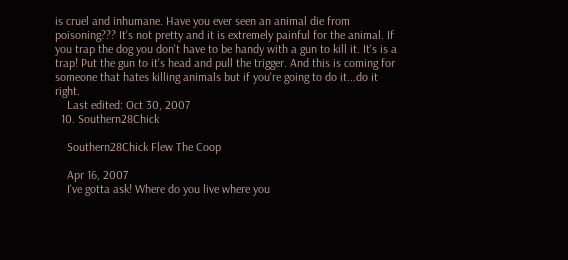is cruel and inhumane. Have you ever seen an animal die from poisoning??? It's not pretty and it is extremely painful for the animal. If you trap the dog you don't have to be handy with a gun to kill it. It's is a trap! Put the gun to it's head and pull the trigger. And this is coming for someone that hates killing animals but if you're going to do it...do it right.
    Last edited: Oct 30, 2007
  10. Southern28Chick

    Southern28Chick Flew The Coop

    Apr 16, 2007
    I've gotta ask! Where do you live where you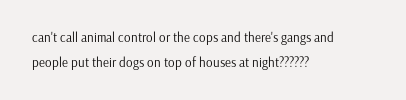can't call animal control or the cops and there's gangs and people put their dogs on top of houses at night??????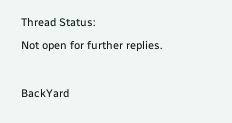Thread Status:
Not open for further replies.

BackYard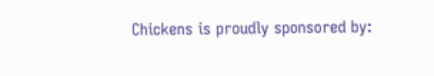Chickens is proudly sponsored by: